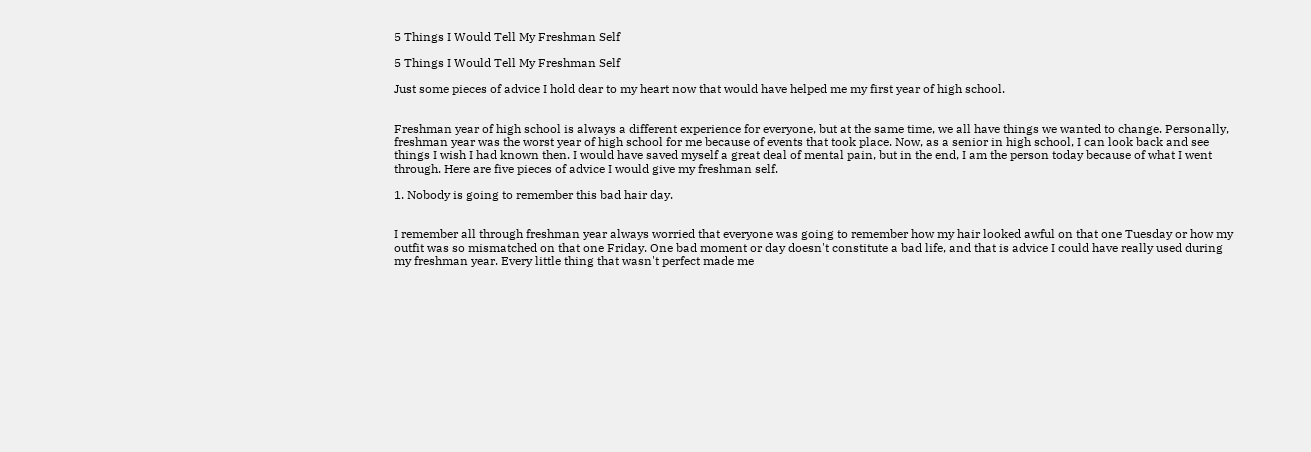5 Things I Would Tell My Freshman Self

5 Things I Would Tell My Freshman Self

Just some pieces of advice I hold dear to my heart now that would have helped me my first year of high school.


Freshman year of high school is always a different experience for everyone, but at the same time, we all have things we wanted to change. Personally, freshman year was the worst year of high school for me because of events that took place. Now, as a senior in high school, I can look back and see things I wish I had known then. I would have saved myself a great deal of mental pain, but in the end, I am the person today because of what I went through. Here are five pieces of advice I would give my freshman self.

1. Nobody is going to remember this bad hair day.


I remember all through freshman year always worried that everyone was going to remember how my hair looked awful on that one Tuesday or how my outfit was so mismatched on that one Friday. One bad moment or day doesn't constitute a bad life, and that is advice I could have really used during my freshman year. Every little thing that wasn't perfect made me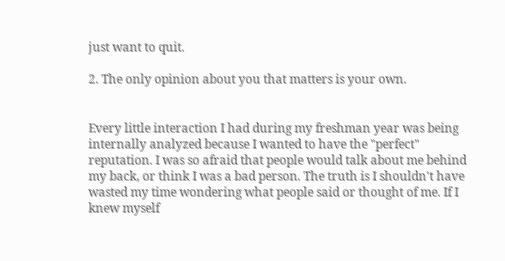just want to quit.

2. The only opinion about you that matters is your own.


Every little interaction I had during my freshman year was being internally analyzed because I wanted to have the "perfect" reputation. I was so afraid that people would talk about me behind my back, or think I was a bad person. The truth is I shouldn't have wasted my time wondering what people said or thought of me. If I knew myself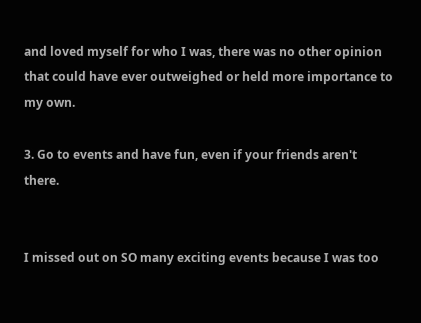and loved myself for who I was, there was no other opinion that could have ever outweighed or held more importance to my own.

3. Go to events and have fun, even if your friends aren't there.


I missed out on SO many exciting events because I was too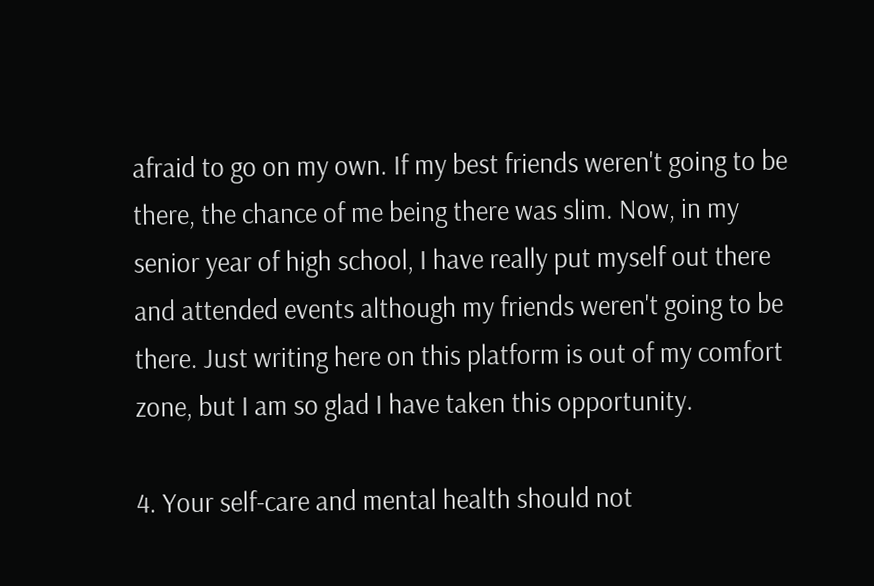afraid to go on my own. If my best friends weren't going to be there, the chance of me being there was slim. Now, in my senior year of high school, I have really put myself out there and attended events although my friends weren't going to be there. Just writing here on this platform is out of my comfort zone, but I am so glad I have taken this opportunity.

4. Your self-care and mental health should not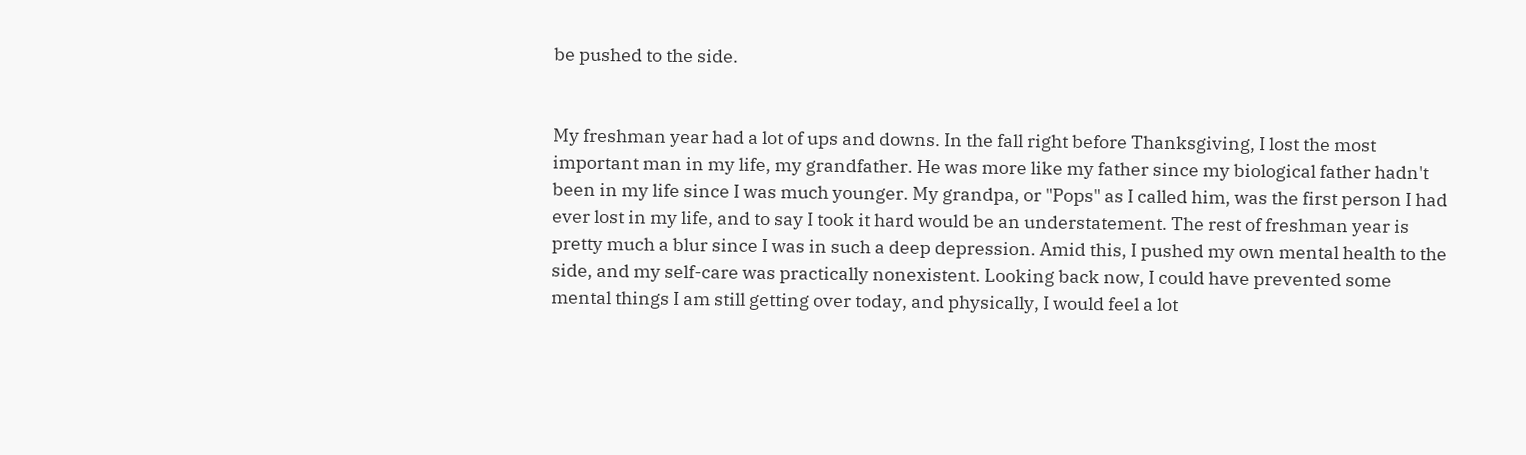be pushed to the side.


My freshman year had a lot of ups and downs. In the fall right before Thanksgiving, I lost the most important man in my life, my grandfather. He was more like my father since my biological father hadn't been in my life since I was much younger. My grandpa, or "Pops" as I called him, was the first person I had ever lost in my life, and to say I took it hard would be an understatement. The rest of freshman year is pretty much a blur since I was in such a deep depression. Amid this, I pushed my own mental health to the side, and my self-care was practically nonexistent. Looking back now, I could have prevented some mental things I am still getting over today, and physically, I would feel a lot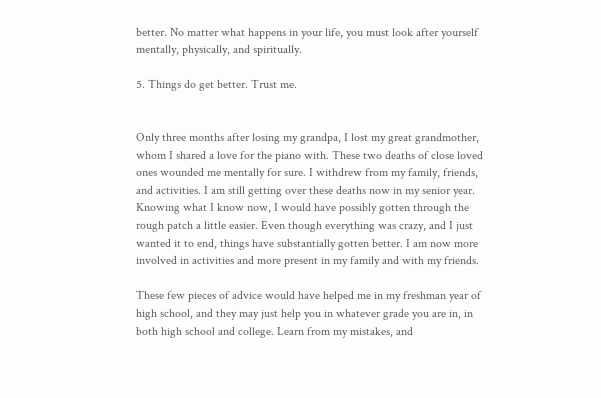better. No matter what happens in your life, you must look after yourself mentally, physically, and spiritually.

5. Things do get better. Trust me.


Only three months after losing my grandpa, I lost my great grandmother, whom I shared a love for the piano with. These two deaths of close loved ones wounded me mentally for sure. I withdrew from my family, friends, and activities. I am still getting over these deaths now in my senior year. Knowing what I know now, I would have possibly gotten through the rough patch a little easier. Even though everything was crazy, and I just wanted it to end, things have substantially gotten better. I am now more involved in activities and more present in my family and with my friends.

These few pieces of advice would have helped me in my freshman year of high school, and they may just help you in whatever grade you are in, in both high school and college. Learn from my mistakes, and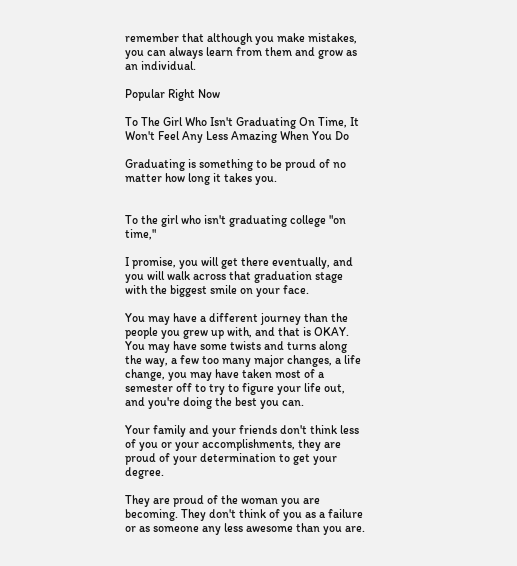remember that although you make mistakes, you can always learn from them and grow as an individual.

Popular Right Now

To The Girl Who Isn't Graduating On Time, It Won't Feel Any Less Amazing When You Do

Graduating is something to be proud of no matter how long it takes you.


To the girl who isn't graduating college "on time,"

I promise, you will get there eventually, and you will walk across that graduation stage with the biggest smile on your face.

You may have a different journey than the people you grew up with, and that is OKAY. You may have some twists and turns along the way, a few too many major changes, a life change, you may have taken most of a semester off to try to figure your life out, and you're doing the best you can.

Your family and your friends don't think less of you or your accomplishments, they are proud of your determination to get your degree.

They are proud of the woman you are becoming. They don't think of you as a failure or as someone any less awesome than you are.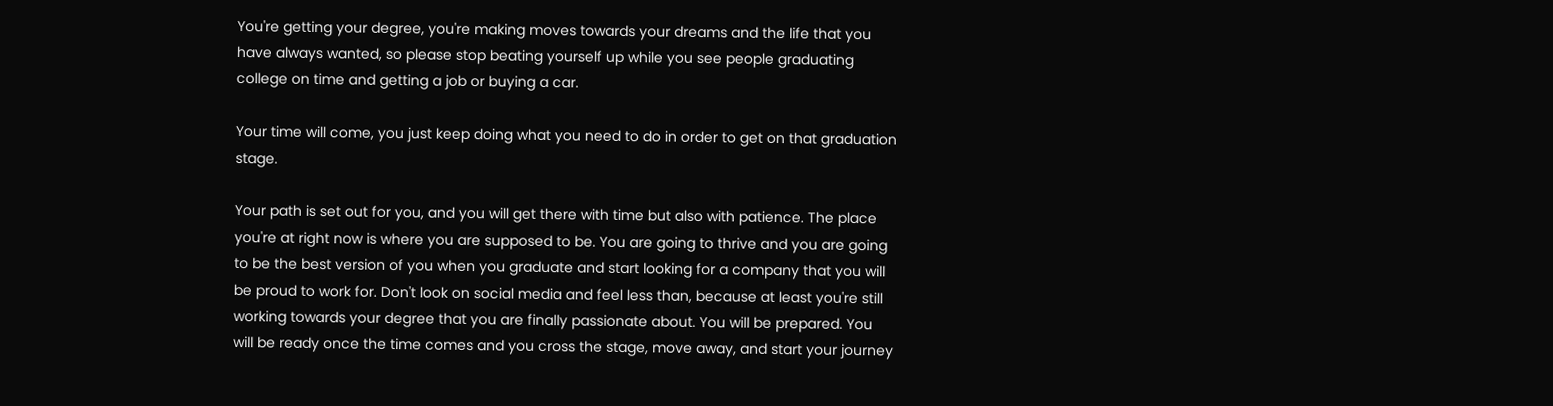You're getting your degree, you're making moves towards your dreams and the life that you have always wanted, so please stop beating yourself up while you see people graduating college on time and getting a job or buying a car.

Your time will come, you just keep doing what you need to do in order to get on that graduation stage.

Your path is set out for you, and you will get there with time but also with patience. The place you're at right now is where you are supposed to be. You are going to thrive and you are going to be the best version of you when you graduate and start looking for a company that you will be proud to work for. Don't look on social media and feel less than, because at least you're still working towards your degree that you are finally passionate about. You will be prepared. You will be ready once the time comes and you cross the stage, move away, and start your journey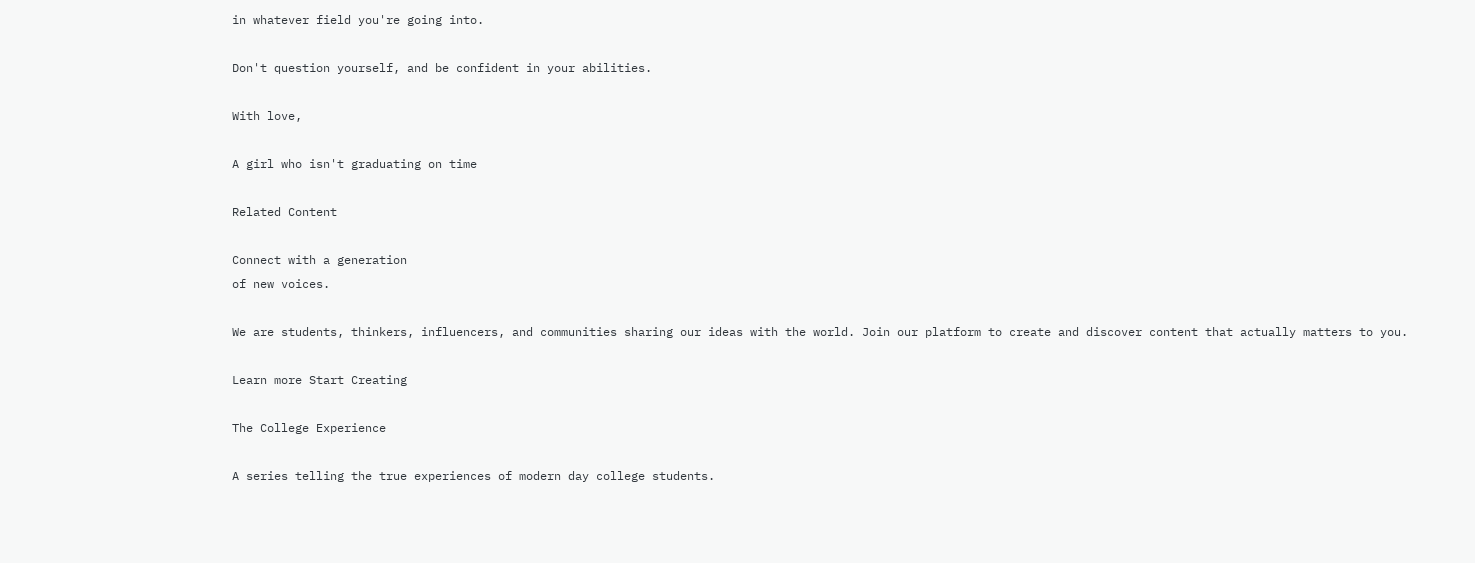in whatever field you're going into.

Don't question yourself, and be confident in your abilities.

With love,

A girl who isn't graduating on time

Related Content

Connect with a generation
of new voices.

We are students, thinkers, influencers, and communities sharing our ideas with the world. Join our platform to create and discover content that actually matters to you.

Learn more Start Creating

The College Experience

A series telling the true experiences of modern day college students.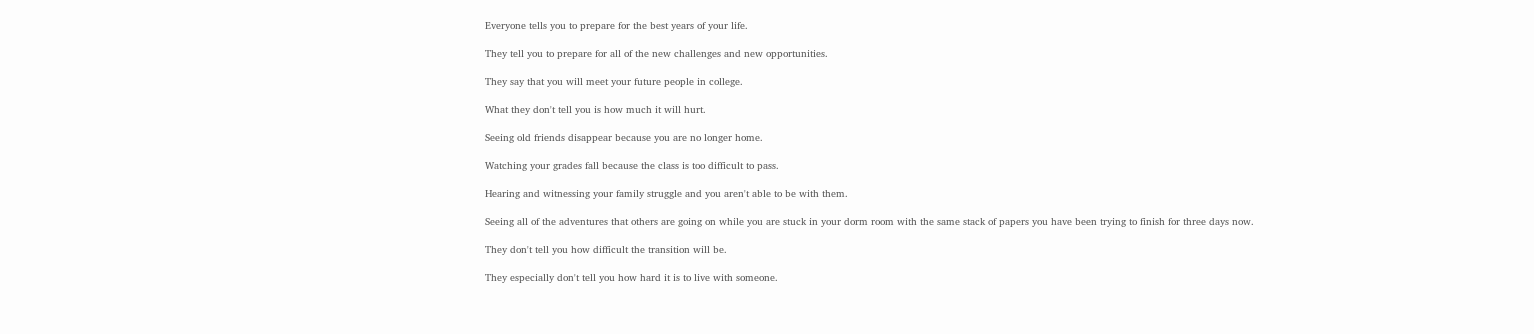Everyone tells you to prepare for the best years of your life.

They tell you to prepare for all of the new challenges and new opportunities.

They say that you will meet your future people in college.

What they don't tell you is how much it will hurt.

Seeing old friends disappear because you are no longer home.

Watching your grades fall because the class is too difficult to pass.

Hearing and witnessing your family struggle and you aren't able to be with them.

Seeing all of the adventures that others are going on while you are stuck in your dorm room with the same stack of papers you have been trying to finish for three days now.

They don't tell you how difficult the transition will be.

They especially don't tell you how hard it is to live with someone.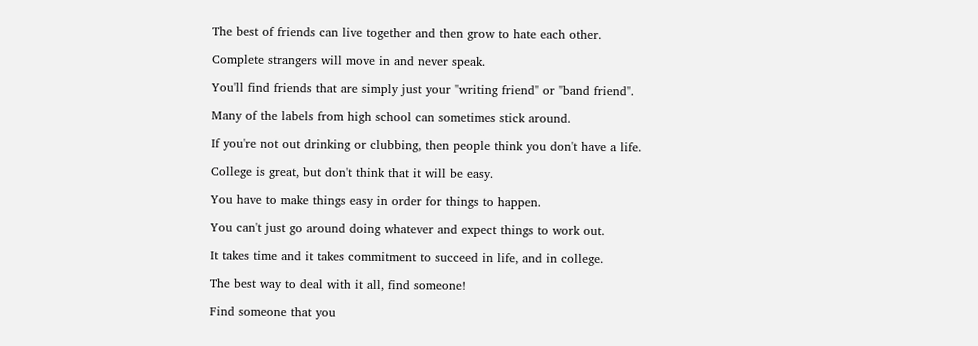The best of friends can live together and then grow to hate each other.

Complete strangers will move in and never speak.

You'll find friends that are simply just your "writing friend" or "band friend".

Many of the labels from high school can sometimes stick around.

If you're not out drinking or clubbing, then people think you don't have a life.

College is great, but don't think that it will be easy.

You have to make things easy in order for things to happen.

You can't just go around doing whatever and expect things to work out.

It takes time and it takes commitment to succeed in life, and in college.

The best way to deal with it all, find someone!

Find someone that you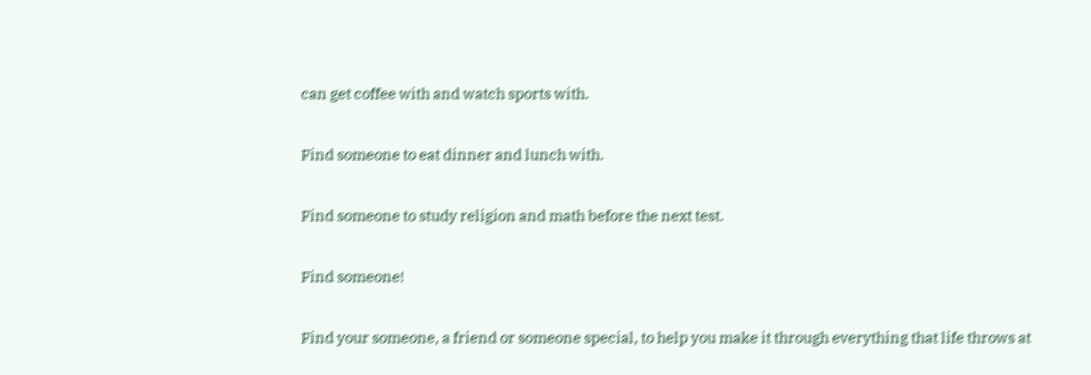can get coffee with and watch sports with.

Find someone to eat dinner and lunch with.

Find someone to study religion and math before the next test.

Find someone!

Find your someone, a friend or someone special, to help you make it through everything that life throws at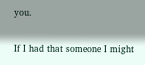you.

If I had that someone I might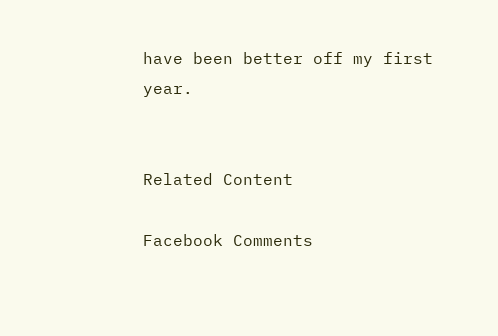have been better off my first year.


Related Content

Facebook Comments